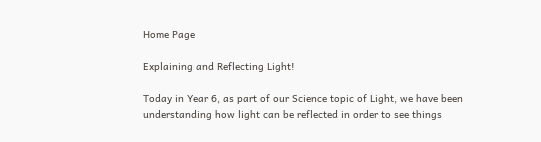Home Page

Explaining and Reflecting Light!

Today in Year 6, as part of our Science topic of Light, we have been understanding how light can be reflected in order to see things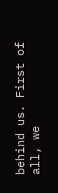behind us. First of all, we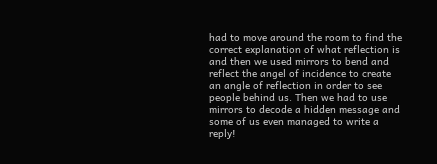had to move around the room to find the correct explanation of what reflection is and then we used mirrors to bend and reflect the angel of incidence to create an angle of reflection in order to see people behind us. Then we had to use mirrors to decode a hidden message and some of us even managed to write a reply!